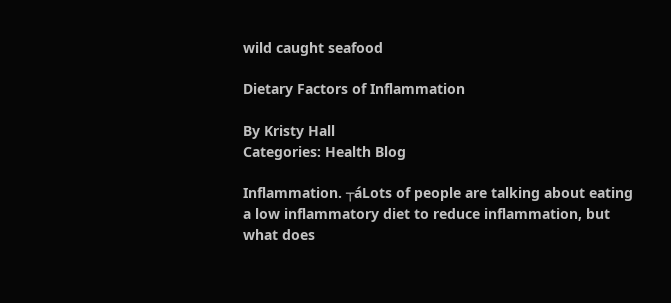wild caught seafood

Dietary Factors of Inflammation

By Kristy Hall
Categories: Health Blog

Inflammation. ┬áLots of people are talking about eating a low inflammatory diet to reduce inflammation, but what does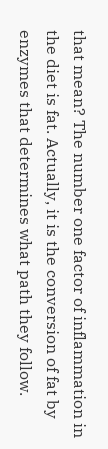that mean? The number one factor of inflammation in the diet is fat. Actually, it is the conversion of fat by enzymes that determines what path they follow.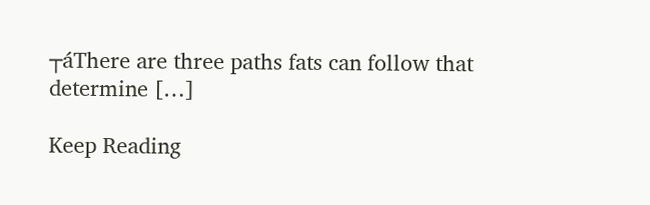┬áThere are three paths fats can follow that determine […]

Keep Reading